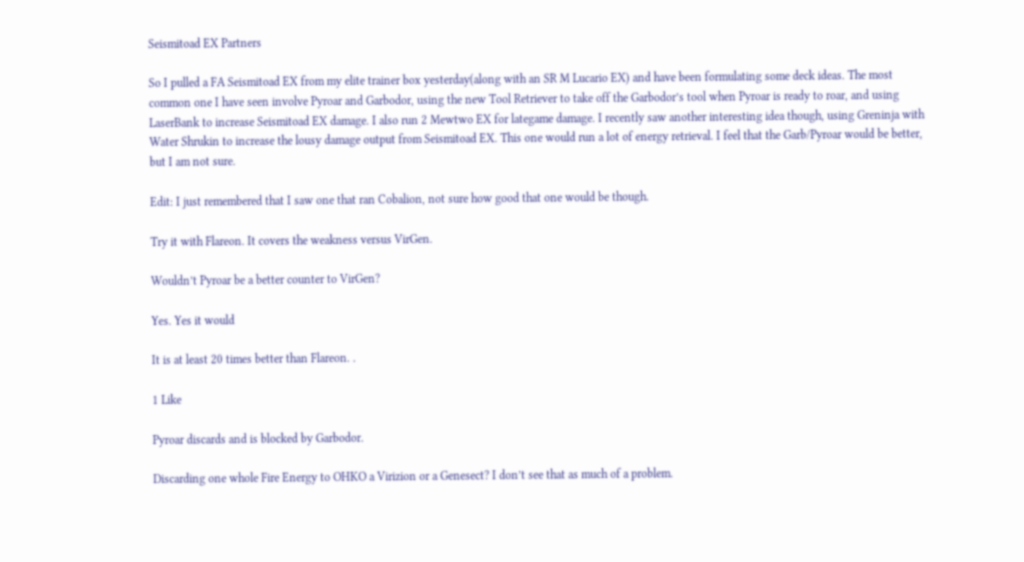Seismitoad EX Partners

So I pulled a FA Seismitoad EX from my elite trainer box yesterday(along with an SR M Lucario EX) and have been formulating some deck ideas. The most common one I have seen involve Pyroar and Garbodor, using the new Tool Retriever to take off the Garbodor’s tool when Pyroar is ready to roar, and using LaserBank to increase Seismitoad EX damage. I also run 2 Mewtwo EX for lategame damage. I recently saw another interesting idea though, using Greninja with Water Shrukin to increase the lousy damage output from Seismitoad EX. This one would run a lot of energy retrieval. I feel that the Garb/Pyroar would be better, but I am not sure.

Edit: I just remembered that I saw one that ran Cobalion, not sure how good that one would be though.

Try it with Flareon. It covers the weakness versus VirGen.

Wouldn’t Pyroar be a better counter to VirGen?

Yes. Yes it would

It is at least 20 times better than Flareon. .

1 Like

Pyroar discards and is blocked by Garbodor.

Discarding one whole Fire Energy to OHKO a Virizion or a Genesect? I don’t see that as much of a problem.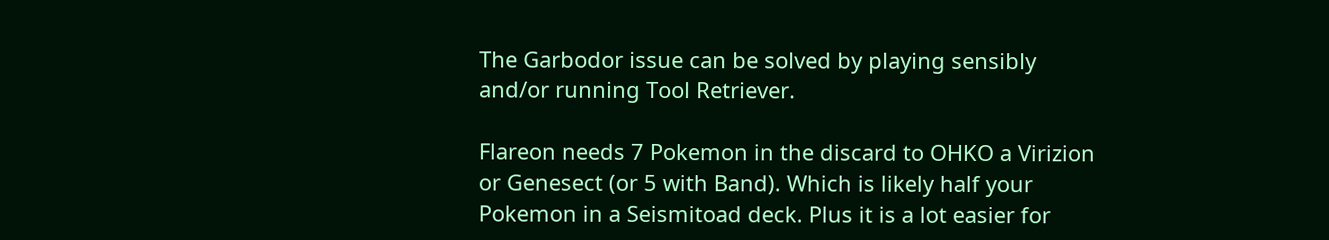The Garbodor issue can be solved by playing sensibly and/or running Tool Retriever.

Flareon needs 7 Pokemon in the discard to OHKO a Virizion or Genesect (or 5 with Band). Which is likely half your Pokemon in a Seismitoad deck. Plus it is a lot easier for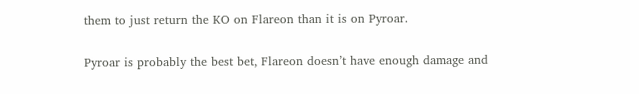them to just return the KO on Flareon than it is on Pyroar.

Pyroar is probably the best bet, Flareon doesn’t have enough damage and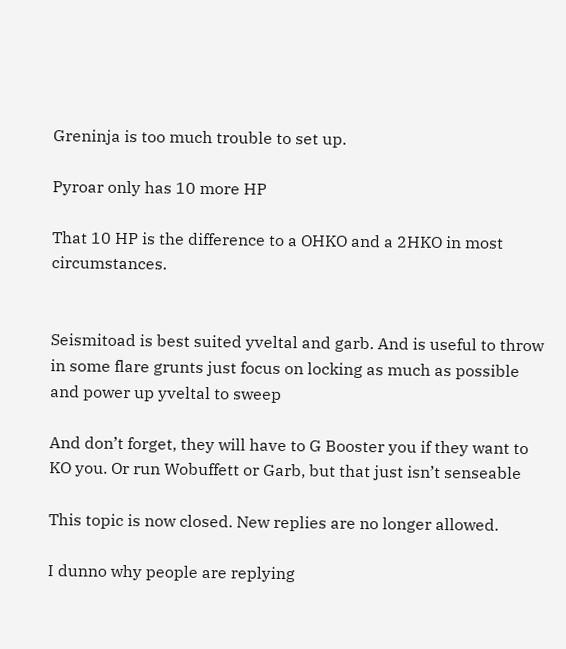Greninja is too much trouble to set up.

Pyroar only has 10 more HP

That 10 HP is the difference to a OHKO and a 2HKO in most circumstances.


Seismitoad is best suited yveltal and garb. And is useful to throw in some flare grunts just focus on locking as much as possible and power up yveltal to sweep

And don’t forget, they will have to G Booster you if they want to KO you. Or run Wobuffett or Garb, but that just isn’t senseable

This topic is now closed. New replies are no longer allowed.

I dunno why people are replying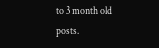to 3 month old posts.